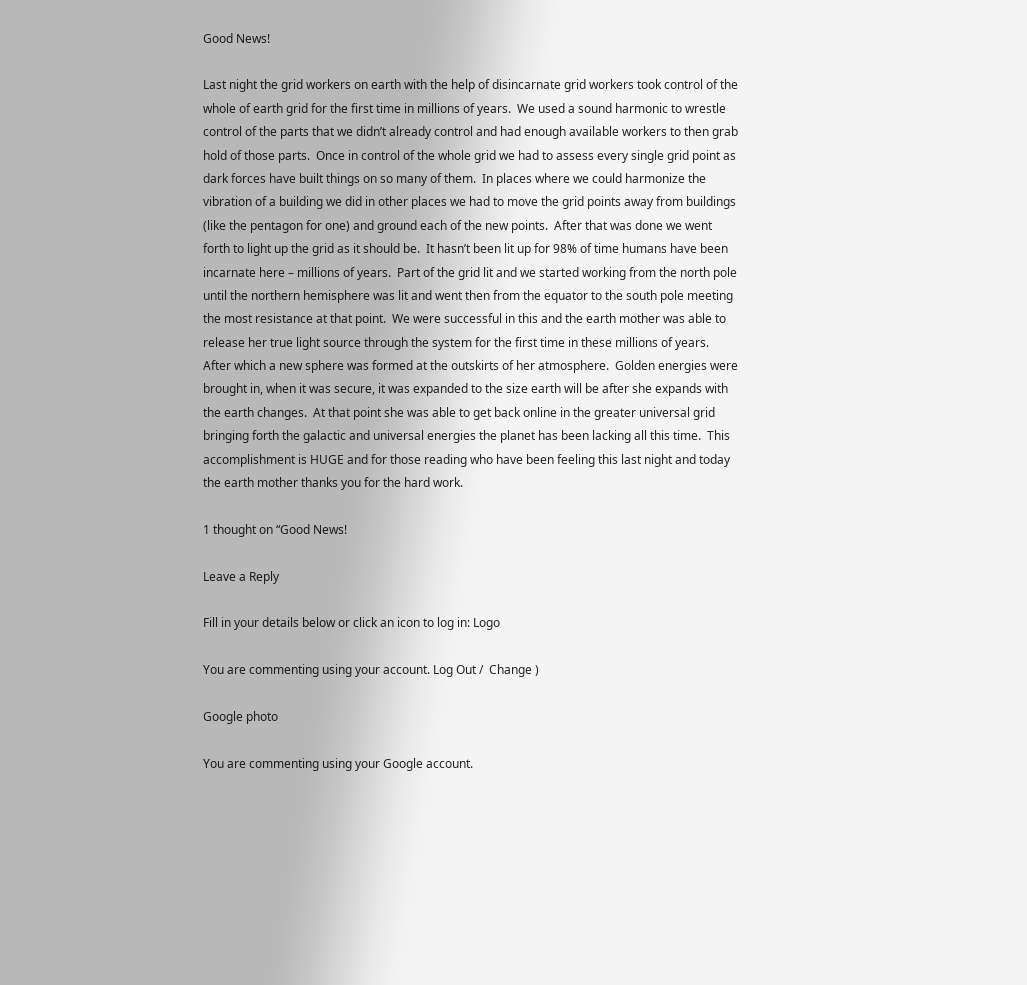Good News!

Last night the grid workers on earth with the help of disincarnate grid workers took control of the whole of earth grid for the first time in millions of years.  We used a sound harmonic to wrestle control of the parts that we didn’t already control and had enough available workers to then grab hold of those parts.  Once in control of the whole grid we had to assess every single grid point as dark forces have built things on so many of them.  In places where we could harmonize the vibration of a building we did in other places we had to move the grid points away from buildings (like the pentagon for one) and ground each of the new points.  After that was done we went forth to light up the grid as it should be.  It hasn’t been lit up for 98% of time humans have been incarnate here – millions of years.  Part of the grid lit and we started working from the north pole until the northern hemisphere was lit and went then from the equator to the south pole meeting the most resistance at that point.  We were successful in this and the earth mother was able to release her true light source through the system for the first time in these millions of years.  After which a new sphere was formed at the outskirts of her atmosphere.  Golden energies were brought in, when it was secure, it was expanded to the size earth will be after she expands with the earth changes.  At that point she was able to get back online in the greater universal grid bringing forth the galactic and universal energies the planet has been lacking all this time.  This accomplishment is HUGE and for those reading who have been feeling this last night and today the earth mother thanks you for the hard work.

1 thought on “Good News!

Leave a Reply

Fill in your details below or click an icon to log in: Logo

You are commenting using your account. Log Out /  Change )

Google photo

You are commenting using your Google account.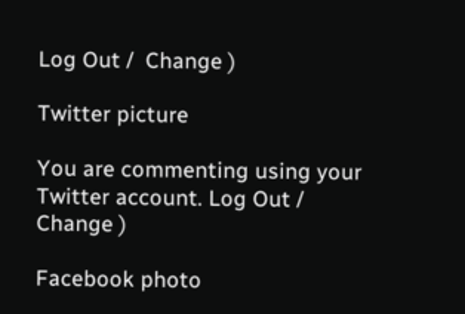Log Out /  Change )

Twitter picture

You are commenting using your Twitter account. Log Out /  Change )

Facebook photo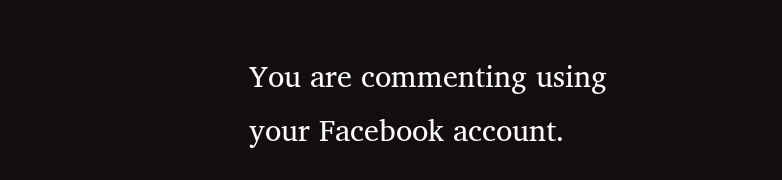You are commenting using your Facebook account.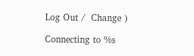Log Out /  Change )

Connecting to %s